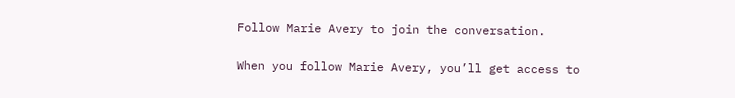Follow Marie Avery to join the conversation.

When you follow Marie Avery, you’ll get access to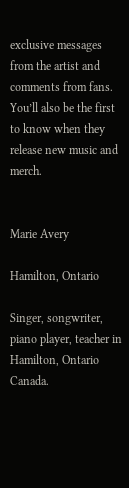exclusive messages from the artist and comments from fans. You’ll also be the first to know when they release new music and merch.


Marie Avery

Hamilton, Ontario

Singer, songwriter, piano player, teacher in Hamilton, Ontario Canada.